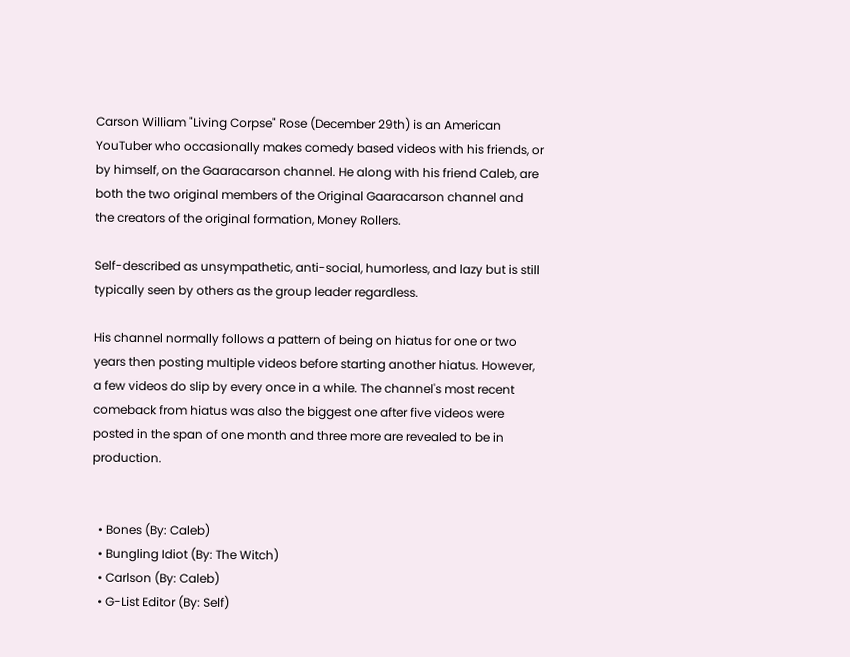Carson William "Living Corpse" Rose (December 29th) is an American YouTuber who occasionally makes comedy based videos with his friends, or by himself, on the Gaaracarson channel. He along with his friend Caleb, are both the two original members of the Original Gaaracarson channel and the creators of the original formation, Money Rollers.

Self-described as unsympathetic, anti-social, humorless, and lazy but is still typically seen by others as the group leader regardless.

His channel normally follows a pattern of being on hiatus for one or two years then posting multiple videos before starting another hiatus. However, a few videos do slip by every once in a while. The channel's most recent comeback from hiatus was also the biggest one after five videos were posted in the span of one month and three more are revealed to be in production.


  • Bones (By: Caleb)
  • Bungling Idiot (By: The Witch)
  • Carlson (By: Caleb)
  • G-List Editor (By: Self)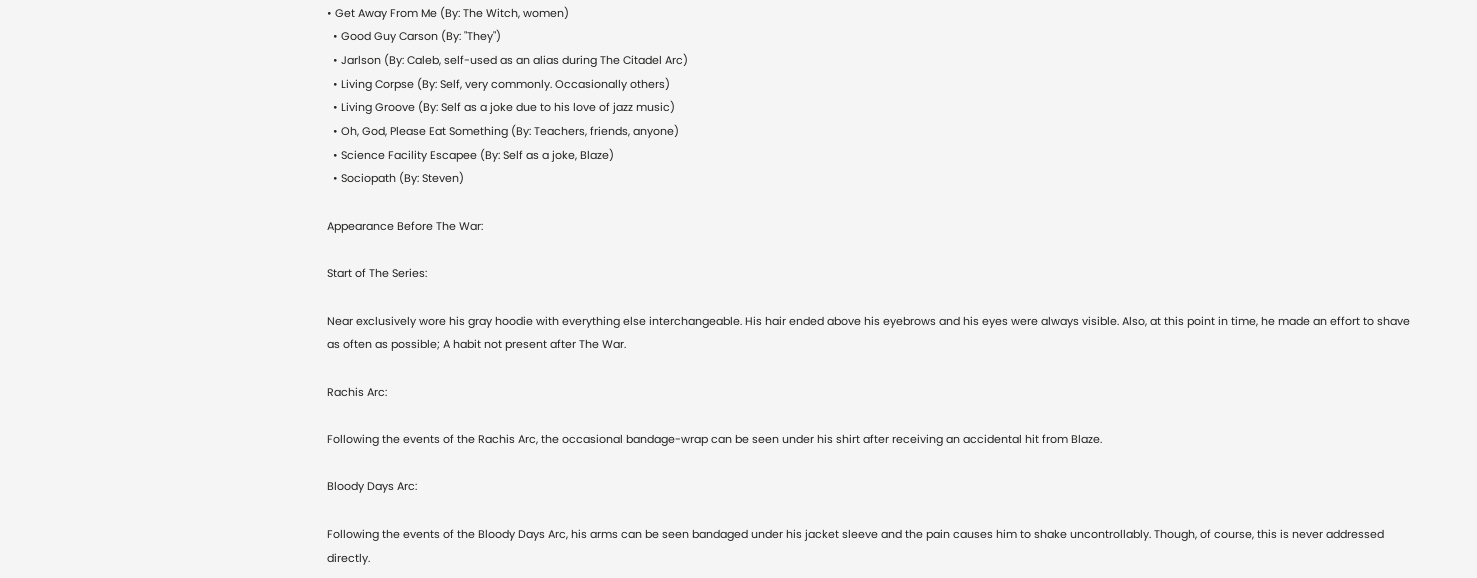• Get Away From Me (By: The Witch, women)
  • Good Guy Carson (By: "They")
  • Jarlson (By: Caleb, self-used as an alias during The Citadel Arc)
  • Living Corpse (By: Self, very commonly. Occasionally others)
  • Living Groove (By: Self as a joke due to his love of jazz music)
  • Oh, God, Please Eat Something (By: Teachers, friends, anyone)
  • Science Facility Escapee (By: Self as a joke, Blaze)
  • Sociopath (By: Steven)

Appearance Before The War:

Start of The Series:

Near exclusively wore his gray hoodie with everything else interchangeable. His hair ended above his eyebrows and his eyes were always visible. Also, at this point in time, he made an effort to shave as often as possible; A habit not present after The War.

Rachis Arc:

Following the events of the Rachis Arc, the occasional bandage-wrap can be seen under his shirt after receiving an accidental hit from Blaze.

Bloody Days Arc:

Following the events of the Bloody Days Arc, his arms can be seen bandaged under his jacket sleeve and the pain causes him to shake uncontrollably. Though, of course, this is never addressed directly.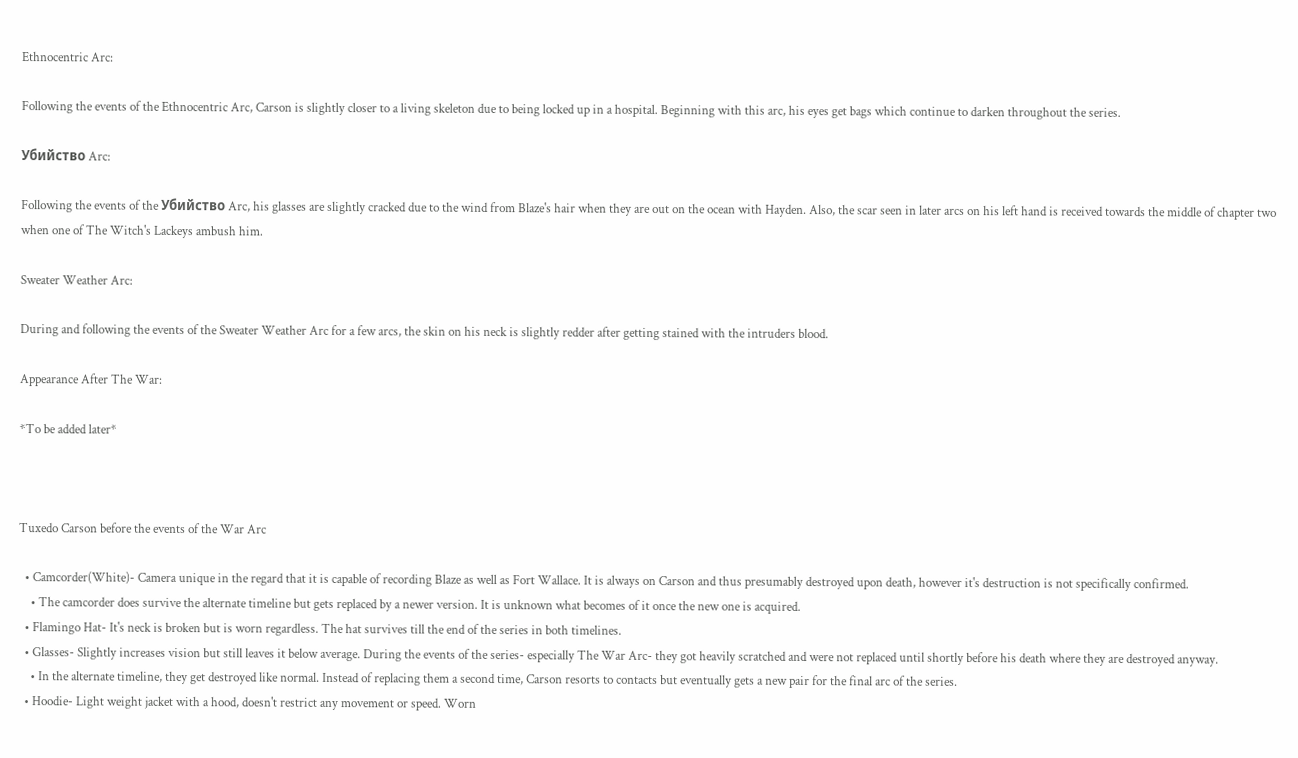Ethnocentric Arc:

Following the events of the Ethnocentric Arc, Carson is slightly closer to a living skeleton due to being locked up in a hospital. Beginning with this arc, his eyes get bags which continue to darken throughout the series.

Убийство Arc:

Following the events of the Убийство Arc, his glasses are slightly cracked due to the wind from Blaze's hair when they are out on the ocean with Hayden. Also, the scar seen in later arcs on his left hand is received towards the middle of chapter two when one of The Witch's Lackeys ambush him.

Sweater Weather Arc:

During and following the events of the Sweater Weather Arc for a few arcs, the skin on his neck is slightly redder after getting stained with the intruders blood.

Appearance After The War:

*To be added later*



Tuxedo Carson before the events of the War Arc

  • Camcorder(White)- Camera unique in the regard that it is capable of recording Blaze as well as Fort Wallace. It is always on Carson and thus presumably destroyed upon death, however it's destruction is not specifically confirmed.
    • The camcorder does survive the alternate timeline but gets replaced by a newer version. It is unknown what becomes of it once the new one is acquired.
  • Flamingo Hat- It's neck is broken but is worn regardless. The hat survives till the end of the series in both timelines.
  • Glasses- Slightly increases vision but still leaves it below average. During the events of the series- especially The War Arc- they got heavily scratched and were not replaced until shortly before his death where they are destroyed anyway.
    • In the alternate timeline, they get destroyed like normal. Instead of replacing them a second time, Carson resorts to contacts but eventually gets a new pair for the final arc of the series.
  • Hoodie- Light weight jacket with a hood, doesn't restrict any movement or speed. Worn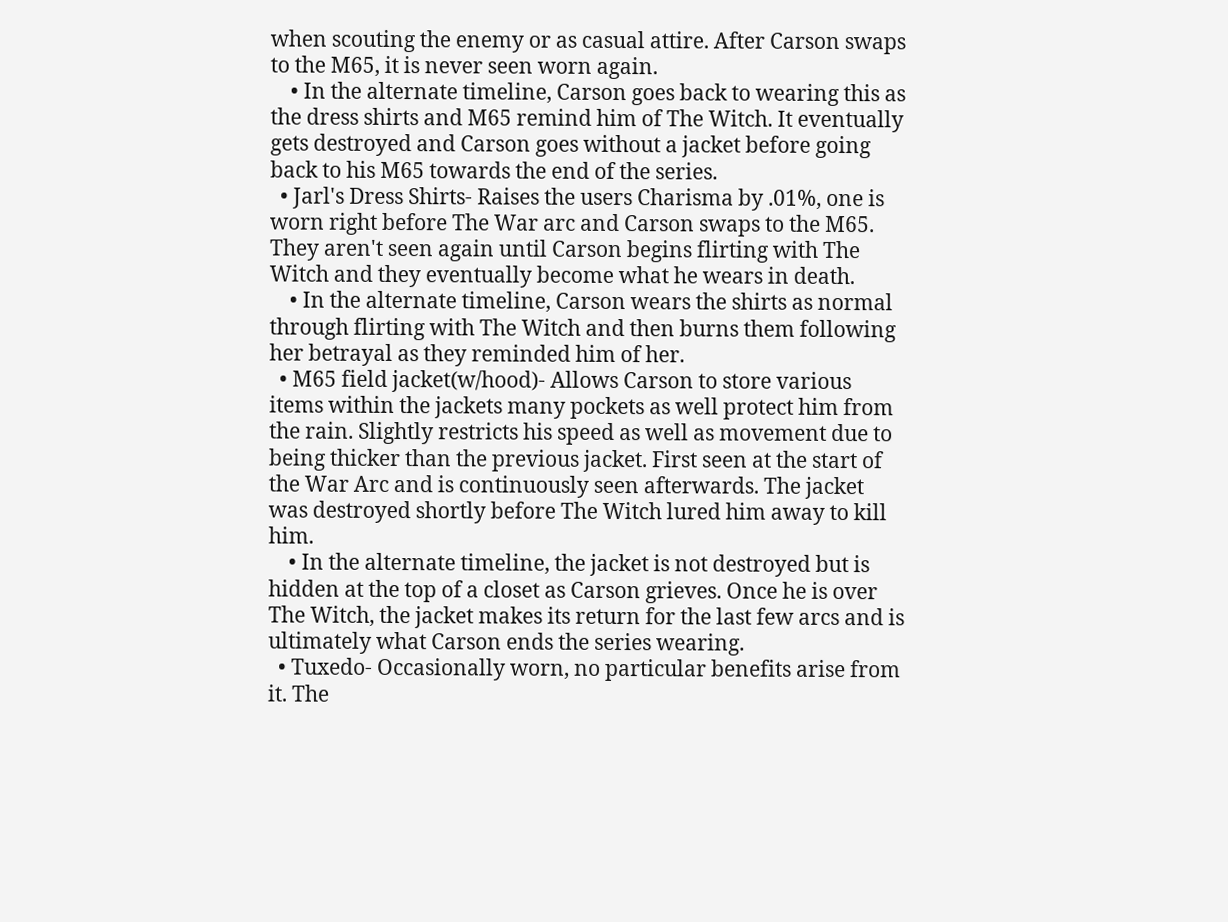when scouting the enemy or as casual attire. After Carson swaps to the M65, it is never seen worn again.
    • In the alternate timeline, Carson goes back to wearing this as the dress shirts and M65 remind him of The Witch. It eventually gets destroyed and Carson goes without a jacket before going back to his M65 towards the end of the series.
  • Jarl's Dress Shirts- Raises the users Charisma by .01%, one is worn right before The War arc and Carson swaps to the M65. They aren't seen again until Carson begins flirting with The Witch and they eventually become what he wears in death.
    • In the alternate timeline, Carson wears the shirts as normal through flirting with The Witch and then burns them following her betrayal as they reminded him of her.
  • M65 field jacket(w/hood)- Allows Carson to store various items within the jackets many pockets as well protect him from the rain. Slightly restricts his speed as well as movement due to being thicker than the previous jacket. First seen at the start of the War Arc and is continuously seen afterwards. The jacket was destroyed shortly before The Witch lured him away to kill him.
    • In the alternate timeline, the jacket is not destroyed but is hidden at the top of a closet as Carson grieves. Once he is over The Witch, the jacket makes its return for the last few arcs and is ultimately what Carson ends the series wearing.
  • Tuxedo- Occasionally worn, no particular benefits arise from it. The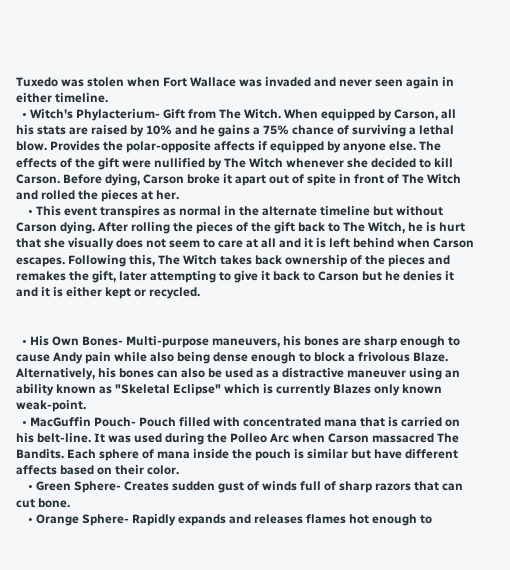Tuxedo was stolen when Fort Wallace was invaded and never seen again in either timeline.
  • Witch's Phylacterium- Gift from The Witch. When equipped by Carson, all his stats are raised by 10% and he gains a 75% chance of surviving a lethal blow. Provides the polar-opposite affects if equipped by anyone else. The effects of the gift were nullified by The Witch whenever she decided to kill Carson. Before dying, Carson broke it apart out of spite in front of The Witch and rolled the pieces at her.
    • This event transpires as normal in the alternate timeline but without Carson dying. After rolling the pieces of the gift back to The Witch, he is hurt that she visually does not seem to care at all and it is left behind when Carson escapes. Following this, The Witch takes back ownership of the pieces and remakes the gift, later attempting to give it back to Carson but he denies it and it is either kept or recycled.


  • His Own Bones- Multi-purpose maneuvers, his bones are sharp enough to cause Andy pain while also being dense enough to block a frivolous Blaze. Alternatively, his bones can also be used as a distractive maneuver using an ability known as "Skeletal Eclipse" which is currently Blazes only known weak-point.
  • MacGuffin Pouch- Pouch filled with concentrated mana that is carried on his belt-line. It was used during the Polleo Arc when Carson massacred The Bandits. Each sphere of mana inside the pouch is similar but have different affects based on their color.
    • Green Sphere- Creates sudden gust of winds full of sharp razors that can cut bone.
    • Orange Sphere- Rapidly expands and releases flames hot enough to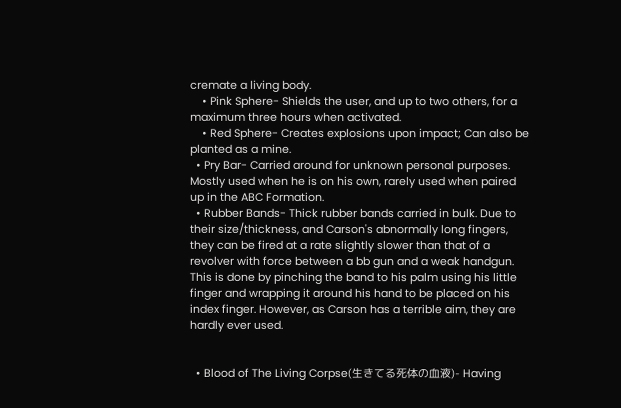cremate a living body.
    • Pink Sphere- Shields the user, and up to two others, for a maximum three hours when activated.
    • Red Sphere- Creates explosions upon impact; Can also be planted as a mine.
  • Pry Bar- Carried around for unknown personal purposes. Mostly used when he is on his own, rarely used when paired up in the ABC Formation.
  • Rubber Bands- Thick rubber bands carried in bulk. Due to their size/thickness, and Carson's abnormally long fingers, they can be fired at a rate slightly slower than that of a revolver with force between a bb gun and a weak handgun. This is done by pinching the band to his palm using his little finger and wrapping it around his hand to be placed on his index finger. However, as Carson has a terrible aim, they are hardly ever used.


  • Blood of The Living Corpse(生きてる死体の血液)- Having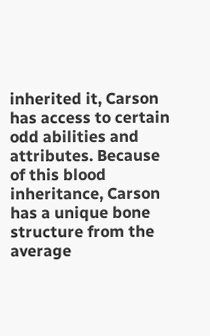inherited it, Carson has access to certain odd abilities and attributes. Because of this blood inheritance, Carson has a unique bone structure from the average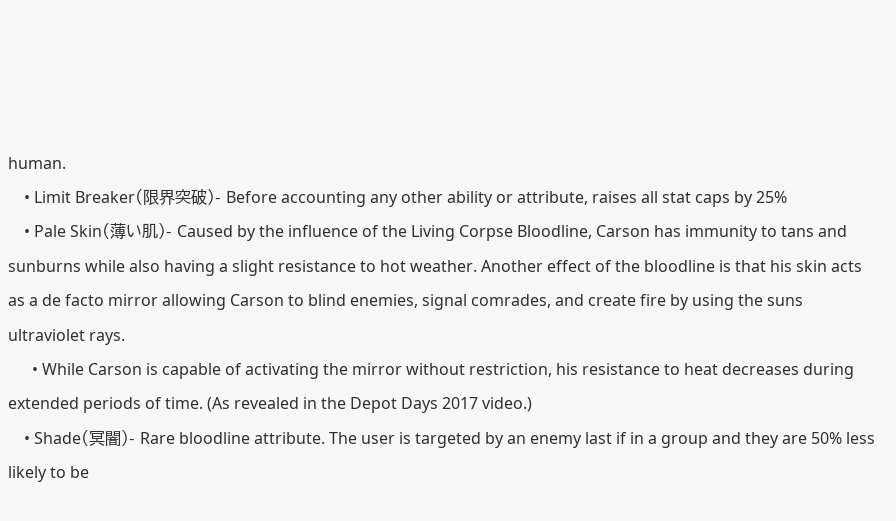human.
    • Limit Breaker(限界突破)- Before accounting any other ability or attribute, raises all stat caps by 25%
    • Pale Skin(薄い肌)- Caused by the influence of the Living Corpse Bloodline, Carson has immunity to tans and sunburns while also having a slight resistance to hot weather. Another effect of the bloodline is that his skin acts as a de facto mirror allowing Carson to blind enemies, signal comrades, and create fire by using the suns ultraviolet rays.
      • While Carson is capable of activating the mirror without restriction, his resistance to heat decreases during extended periods of time. (As revealed in the Depot Days 2017 video.)
    • Shade(冥闇)- Rare bloodline attribute. The user is targeted by an enemy last if in a group and they are 50% less likely to be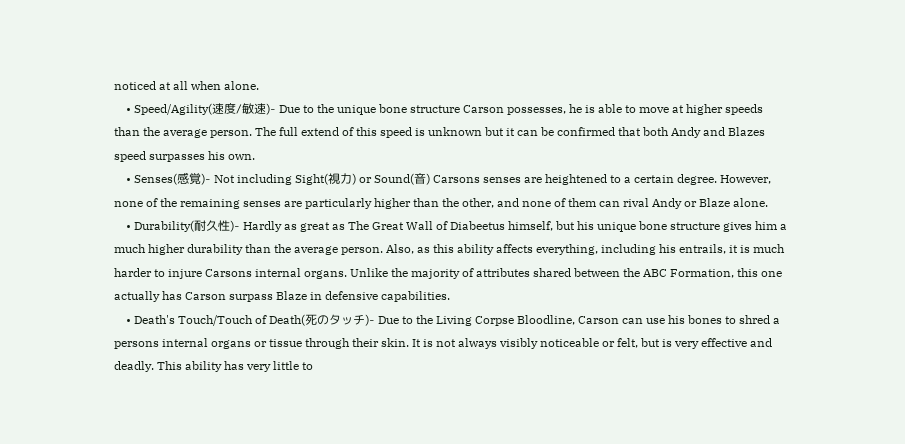noticed at all when alone.
    • Speed/Agility(速度/敏速)- Due to the unique bone structure Carson possesses, he is able to move at higher speeds than the average person. The full extend of this speed is unknown but it can be confirmed that both Andy and Blazes speed surpasses his own.
    • Senses(感覚)- Not including Sight(視力) or Sound(音) Carsons senses are heightened to a certain degree. However, none of the remaining senses are particularly higher than the other, and none of them can rival Andy or Blaze alone.
    • Durability(耐久性)- Hardly as great as The Great Wall of Diabeetus himself, but his unique bone structure gives him a much higher durability than the average person. Also, as this ability affects everything, including his entrails, it is much harder to injure Carsons internal organs. Unlike the majority of attributes shared between the ABC Formation, this one actually has Carson surpass Blaze in defensive capabilities.
    • Death's Touch/Touch of Death(死のタッチ)- Due to the Living Corpse Bloodline, Carson can use his bones to shred a persons internal organs or tissue through their skin. It is not always visibly noticeable or felt, but is very effective and deadly. This ability has very little to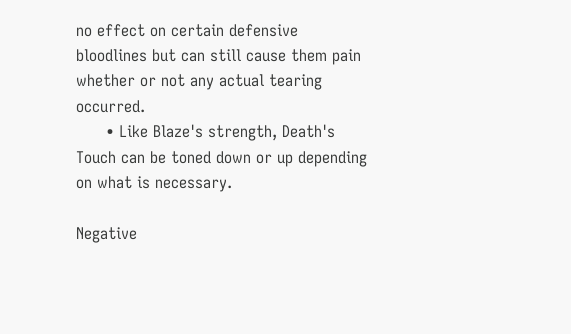no effect on certain defensive bloodlines but can still cause them pain whether or not any actual tearing occurred.
      • Like Blaze's strength, Death's Touch can be toned down or up depending on what is necessary.

Negative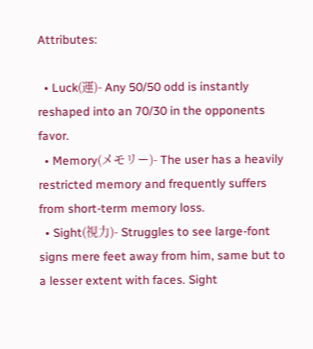Attributes:

  • Luck(運)- Any 50/50 odd is instantly reshaped into an 70/30 in the opponents favor.
  • Memory(メモリー)- The user has a heavily restricted memory and frequently suffers from short-term memory loss.
  • Sight(視力)- Struggles to see large-font signs mere feet away from him, same but to a lesser extent with faces. Sight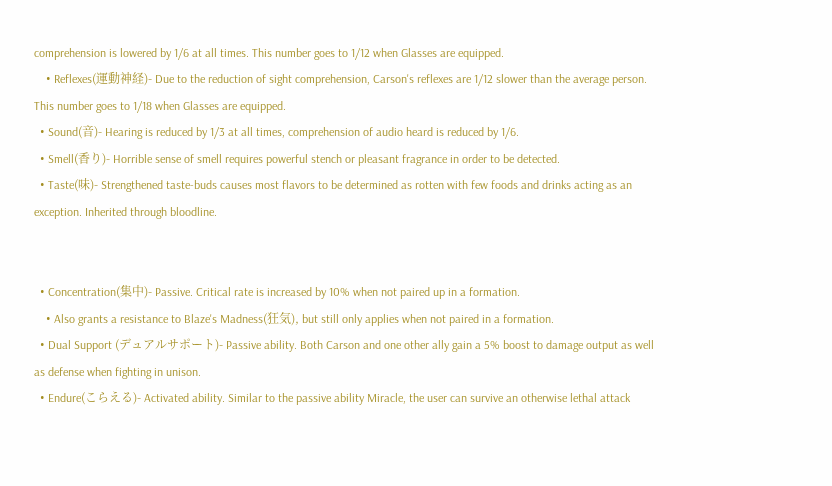comprehension is lowered by 1/6 at all times. This number goes to 1/12 when Glasses are equipped.
    • Reflexes(運動神経)- Due to the reduction of sight comprehension, Carson's reflexes are 1/12 slower than the average person. This number goes to 1/18 when Glasses are equipped.
  • Sound(音)- Hearing is reduced by 1/3 at all times, comprehension of audio heard is reduced by 1/6.
  • Smell(香り)- Horrible sense of smell requires powerful stench or pleasant fragrance in order to be detected.
  • Taste(味)- Strengthened taste-buds causes most flavors to be determined as rotten with few foods and drinks acting as an exception. Inherited through bloodline.


  • Concentration(集中)- Passive. Critical rate is increased by 10% when not paired up in a formation.
    • Also grants a resistance to Blaze's Madness(狂気), but still only applies when not paired in a formation.
  • Dual Support (デュアルサポート)- Passive ability. Both Carson and one other ally gain a 5% boost to damage output as well as defense when fighting in unison.
  • Endure(こらえる)- Activated ability. Similar to the passive ability Miracle, the user can survive an otherwise lethal attack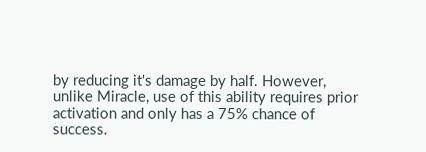by reducing it's damage by half. However, unlike Miracle, use of this ability requires prior activation and only has a 75% chance of success.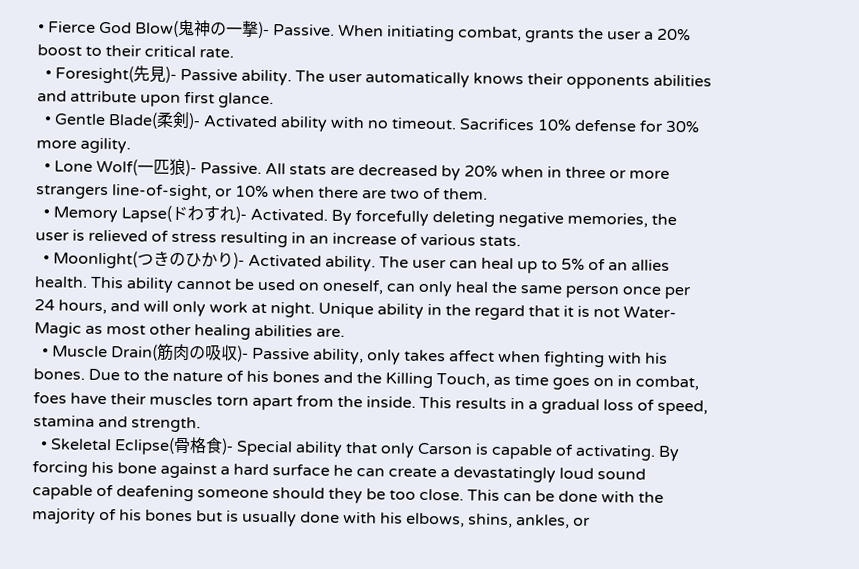• Fierce God Blow(鬼神の一撃)- Passive. When initiating combat, grants the user a 20% boost to their critical rate.
  • Foresight(先見)- Passive ability. The user automatically knows their opponents abilities and attribute upon first glance.
  • Gentle Blade(柔剣)- Activated ability with no timeout. Sacrifices 10% defense for 30% more agility.
  • Lone Wolf(一匹狼)- Passive. All stats are decreased by 20% when in three or more strangers line-of-sight, or 10% when there are two of them.
  • Memory Lapse(ドわすれ)- Activated. By forcefully deleting negative memories, the user is relieved of stress resulting in an increase of various stats.
  • Moonlight(つきのひかり)- Activated ability. The user can heal up to 5% of an allies health. This ability cannot be used on oneself, can only heal the same person once per 24 hours, and will only work at night. Unique ability in the regard that it is not Water-Magic as most other healing abilities are.
  • Muscle Drain(筋肉の吸収)- Passive ability, only takes affect when fighting with his bones. Due to the nature of his bones and the Killing Touch, as time goes on in combat, foes have their muscles torn apart from the inside. This results in a gradual loss of speed, stamina and strength.
  • Skeletal Eclipse(骨格食)- Special ability that only Carson is capable of activating. By forcing his bone against a hard surface he can create a devastatingly loud sound capable of deafening someone should they be too close. This can be done with the majority of his bones but is usually done with his elbows, shins, ankles, or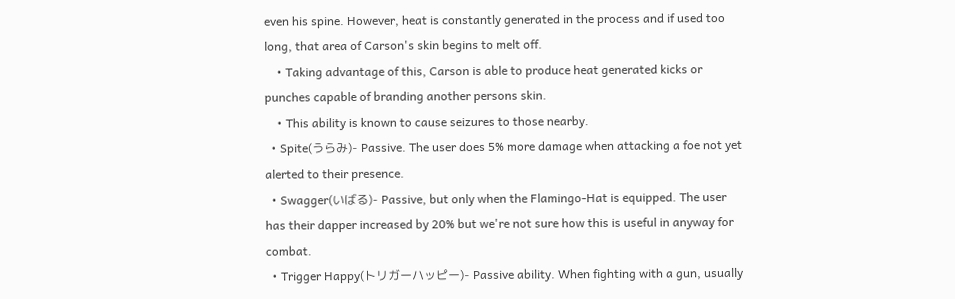even his spine. However, heat is constantly generated in the process and if used too long, that area of Carson's skin begins to melt off.
    • Taking advantage of this, Carson is able to produce heat generated kicks or punches capable of branding another persons skin.
    • This ability is known to cause seizures to those nearby.
  • Spite(うらみ)- Passive. The user does 5% more damage when attacking a foe not yet alerted to their presence.
  • Swagger(いばる)- Passive, but only when the Flamingo-Hat is equipped. The user has their dapper increased by 20% but we're not sure how this is useful in anyway for combat.
  • Trigger Happy(トリガーハッピー)- Passive ability. When fighting with a gun, usually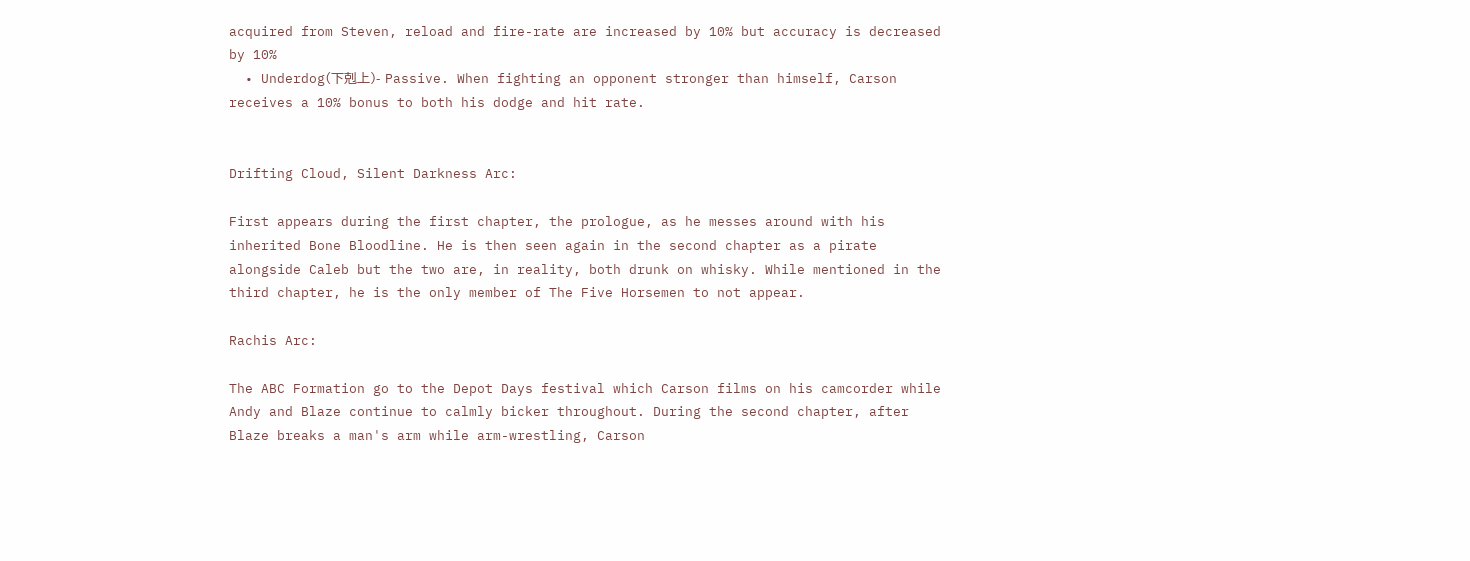acquired from Steven, reload and fire-rate are increased by 10% but accuracy is decreased by 10%
  • Underdog(下剋上)- Passive. When fighting an opponent stronger than himself, Carson receives a 10% bonus to both his dodge and hit rate.


Drifting Cloud, Silent Darkness Arc:

First appears during the first chapter, the prologue, as he messes around with his inherited Bone Bloodline. He is then seen again in the second chapter as a pirate alongside Caleb but the two are, in reality, both drunk on whisky. While mentioned in the third chapter, he is the only member of The Five Horsemen to not appear.

Rachis Arc:

The ABC Formation go to the Depot Days festival which Carson films on his camcorder while Andy and Blaze continue to calmly bicker throughout. During the second chapter, after Blaze breaks a man's arm while arm-wrestling, Carson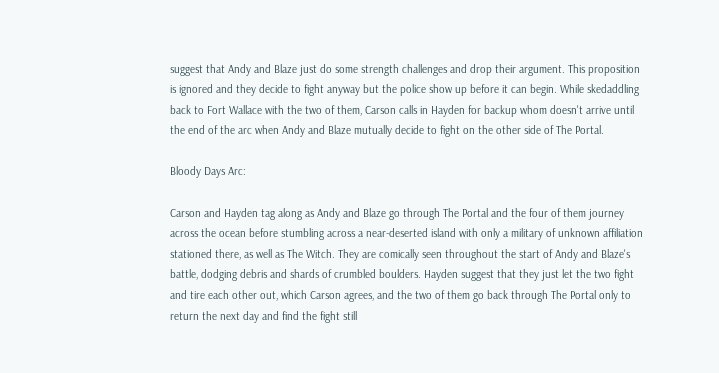suggest that Andy and Blaze just do some strength challenges and drop their argument. This proposition is ignored and they decide to fight anyway but the police show up before it can begin. While skedaddling back to Fort Wallace with the two of them, Carson calls in Hayden for backup whom doesn't arrive until the end of the arc when Andy and Blaze mutually decide to fight on the other side of The Portal.

Bloody Days Arc:

Carson and Hayden tag along as Andy and Blaze go through The Portal and the four of them journey across the ocean before stumbling across a near-deserted island with only a military of unknown affiliation stationed there, as well as The Witch. They are comically seen throughout the start of Andy and Blaze's battle, dodging debris and shards of crumbled boulders. Hayden suggest that they just let the two fight and tire each other out, which Carson agrees, and the two of them go back through The Portal only to return the next day and find the fight still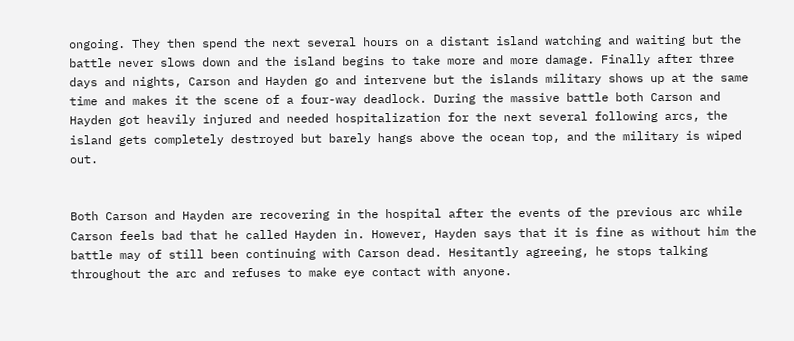ongoing. They then spend the next several hours on a distant island watching and waiting but the battle never slows down and the island begins to take more and more damage. Finally after three days and nights, Carson and Hayden go and intervene but the islands military shows up at the same time and makes it the scene of a four-way deadlock. During the massive battle both Carson and Hayden got heavily injured and needed hospitalization for the next several following arcs, the island gets completely destroyed but barely hangs above the ocean top, and the military is wiped out.


Both Carson and Hayden are recovering in the hospital after the events of the previous arc while Carson feels bad that he called Hayden in. However, Hayden says that it is fine as without him the battle may of still been continuing with Carson dead. Hesitantly agreeing, he stops talking throughout the arc and refuses to make eye contact with anyone.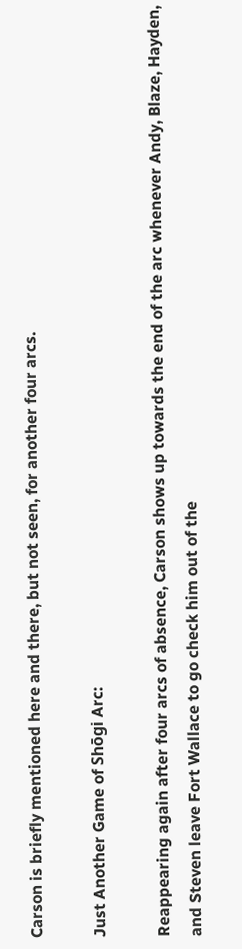Carson is briefly mentioned here and there, but not seen, for another four arcs.

Just Another Game of Shōgi Arc:

Reappearing again after four arcs of absence, Carson shows up towards the end of the arc whenever Andy, Blaze, Hayden, and Steven leave Fort Wallace to go check him out of the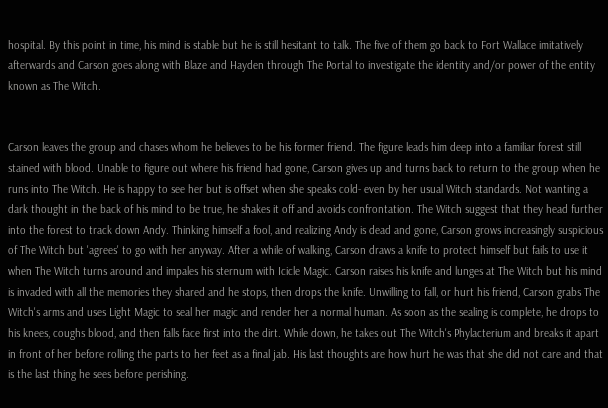hospital. By this point in time, his mind is stable but he is still hesitant to talk. The five of them go back to Fort Wallace imitatively afterwards and Carson goes along with Blaze and Hayden through The Portal to investigate the identity and/or power of the entity known as The Witch.


Carson leaves the group and chases whom he believes to be his former friend. The figure leads him deep into a familiar forest still stained with blood. Unable to figure out where his friend had gone, Carson gives up and turns back to return to the group when he runs into The Witch. He is happy to see her but is offset when she speaks cold- even by her usual Witch standards. Not wanting a dark thought in the back of his mind to be true, he shakes it off and avoids confrontation. The Witch suggest that they head further into the forest to track down Andy. Thinking himself a fool, and realizing Andy is dead and gone, Carson grows increasingly suspicious of The Witch but 'agrees' to go with her anyway. After a while of walking, Carson draws a knife to protect himself but fails to use it when The Witch turns around and impales his sternum with Icicle Magic. Carson raises his knife and lunges at The Witch but his mind is invaded with all the memories they shared and he stops, then drops the knife. Unwilling to fall, or hurt his friend, Carson grabs The Witch's arms and uses Light Magic to seal her magic and render her a normal human. As soon as the sealing is complete, he drops to his knees, coughs blood, and then falls face first into the dirt. While down, he takes out The Witch's Phylacterium and breaks it apart in front of her before rolling the parts to her feet as a final jab. His last thoughts are how hurt he was that she did not care and that is the last thing he sees before perishing.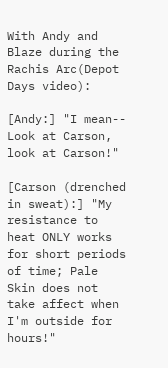With Andy and Blaze during the Rachis Arc(Depot Days video):

[Andy:] "I mean-- Look at Carson, look at Carson!"

[Carson (drenched in sweat):] "My resistance to heat ONLY works for short periods of time; Pale Skin does not take affect when I'm outside for hours!"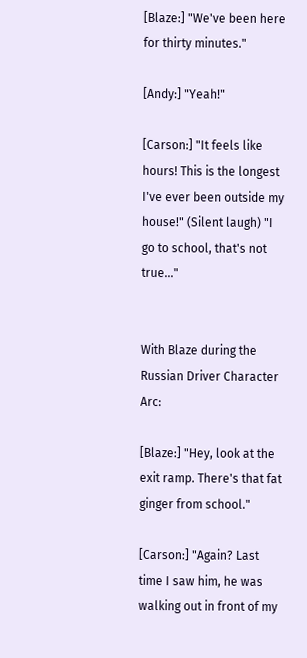[Blaze:] "We've been here for thirty minutes."

[Andy:] "Yeah!"

[Carson:] "It feels like hours! This is the longest I've ever been outside my house!" (Silent laugh) "I go to school, that's not true..."


With Blaze during the Russian Driver Character Arc:

[Blaze:] "Hey, look at the exit ramp. There's that fat ginger from school."

[Carson:] "Again? Last time I saw him, he was walking out in front of my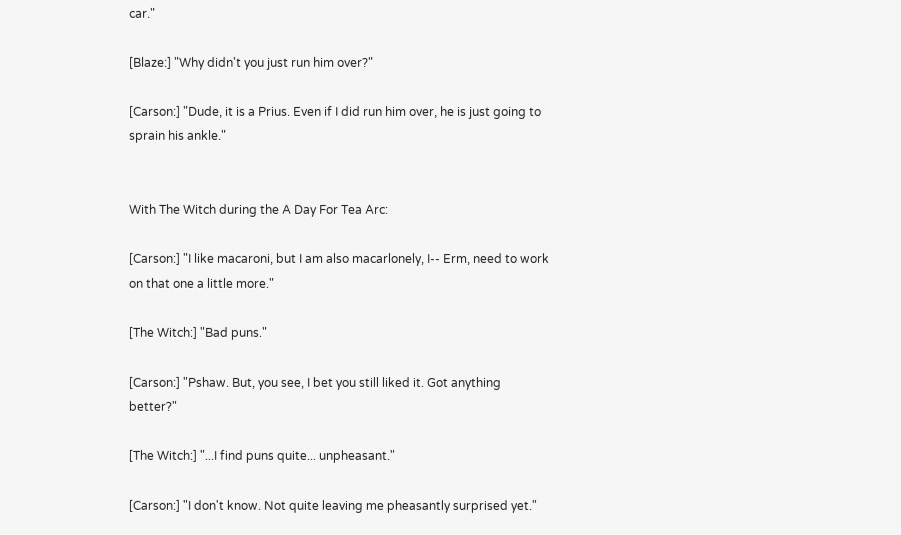car."

[Blaze:] "Why didn't you just run him over?"

[Carson:] "Dude, it is a Prius. Even if I did run him over, he is just going to sprain his ankle."


With The Witch during the A Day For Tea Arc:

[Carson:] "I like macaroni, but I am also macarlonely, I-- Erm, need to work on that one a little more."

[The Witch:] "Bad puns."

[Carson:] "Pshaw. But, you see, I bet you still liked it. Got anything better?"

[The Witch:] "...I find puns quite... unpheasant."

[Carson:] "I don't know. Not quite leaving me pheasantly surprised yet."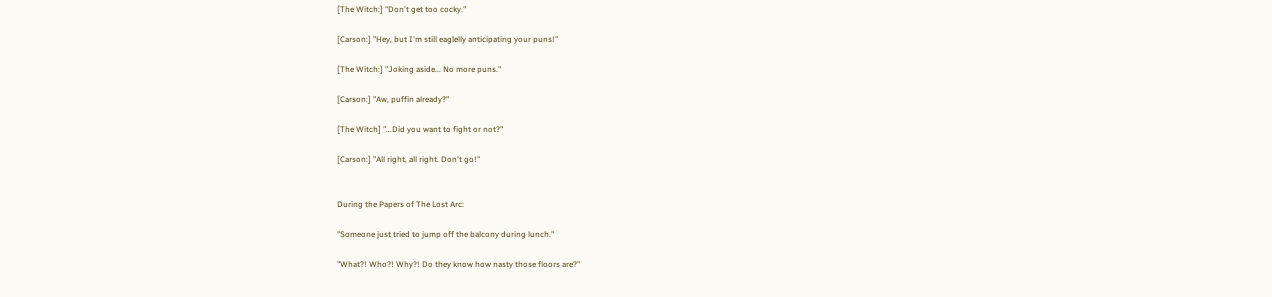[The Witch:] "Don't get too cocky."

[Carson:] "Hey, but I'm still eaglelly anticipating your puns!"

[The Witch:] "Joking aside... No more puns."

[Carson:] "Aw, puffin already?"

[The Witch] "...Did you want to fight or not?"

[Carson:] "All right, all right. Don't go!"


During the Papers of The Lost Arc:

"Someone just tried to jump off the balcony during lunch."

"What?! Who?! Why?! Do they know how nasty those floors are?"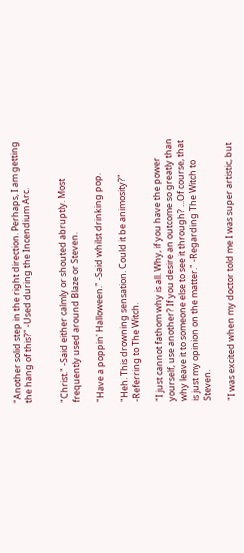"Another solid step in the right direction. Perhaps, I am getting the hang of this?" -Used during the Incendium Arc.


"Christ." -Said either calmly or shouted abruptly. Most frequently used around Blaze or Steven.

"Have a poppin' Halloween." -Said whilst drinking pop.

"Heh. This drowning sensation. Could it be animosity?" -Referring to The Witch.

"I just cannot fathom why is all. Why, if you have the power yourself, use another? If you desire an outcome so greatly than why leave it to someone else to see it through? ...Of course, that is just my opinion on the matter." -Regarding The Witch to Steven.

"I was excited when my doctor told me I was super artistic, but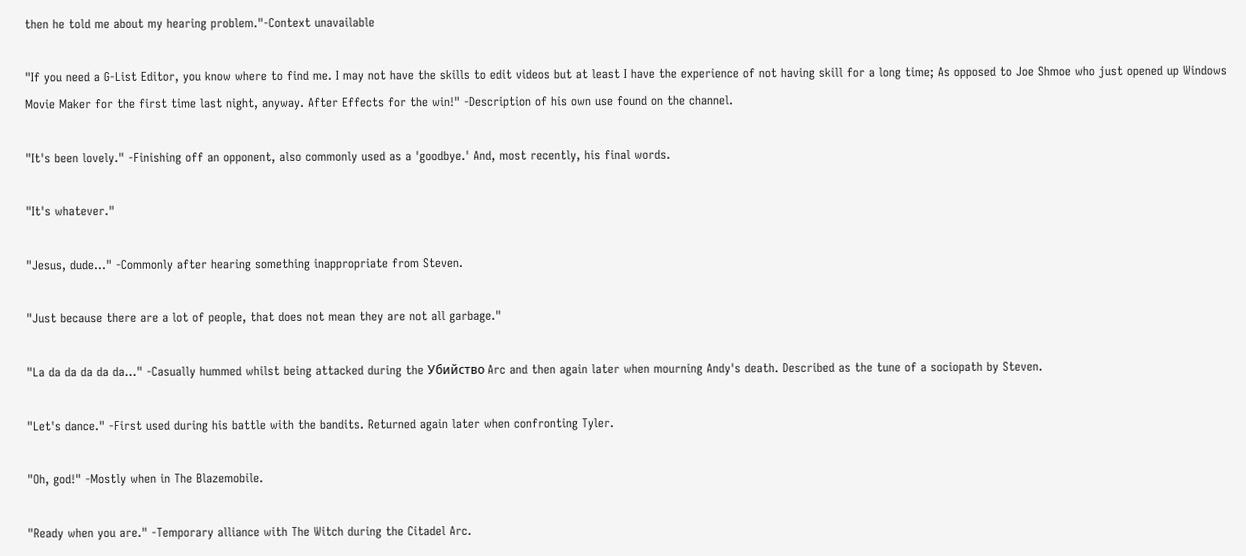then he told me about my hearing problem."-Context unavailable

"If you need a G-List Editor, you know where to find me. I may not have the skills to edit videos but at least I have the experience of not having skill for a long time; As opposed to Joe Shmoe who just opened up Windows Movie Maker for the first time last night, anyway. After Effects for the win!" -Description of his own use found on the channel.

"It's been lovely." -Finishing off an opponent, also commonly used as a 'goodbye.' And, most recently, his final words.

"It's whatever."

"Jesus, dude..." -Commonly after hearing something inappropriate from Steven.

"Just because there are a lot of people, that does not mean they are not all garbage."

"La da da da da da..." -Casually hummed whilst being attacked during the Убийство Arc and then again later when mourning Andy's death. Described as the tune of a sociopath by Steven.

"Let's dance." -First used during his battle with the bandits. Returned again later when confronting Tyler.

"Oh, god!" -Mostly when in The Blazemobile.

"Ready when you are." -Temporary alliance with The Witch during the Citadel Arc.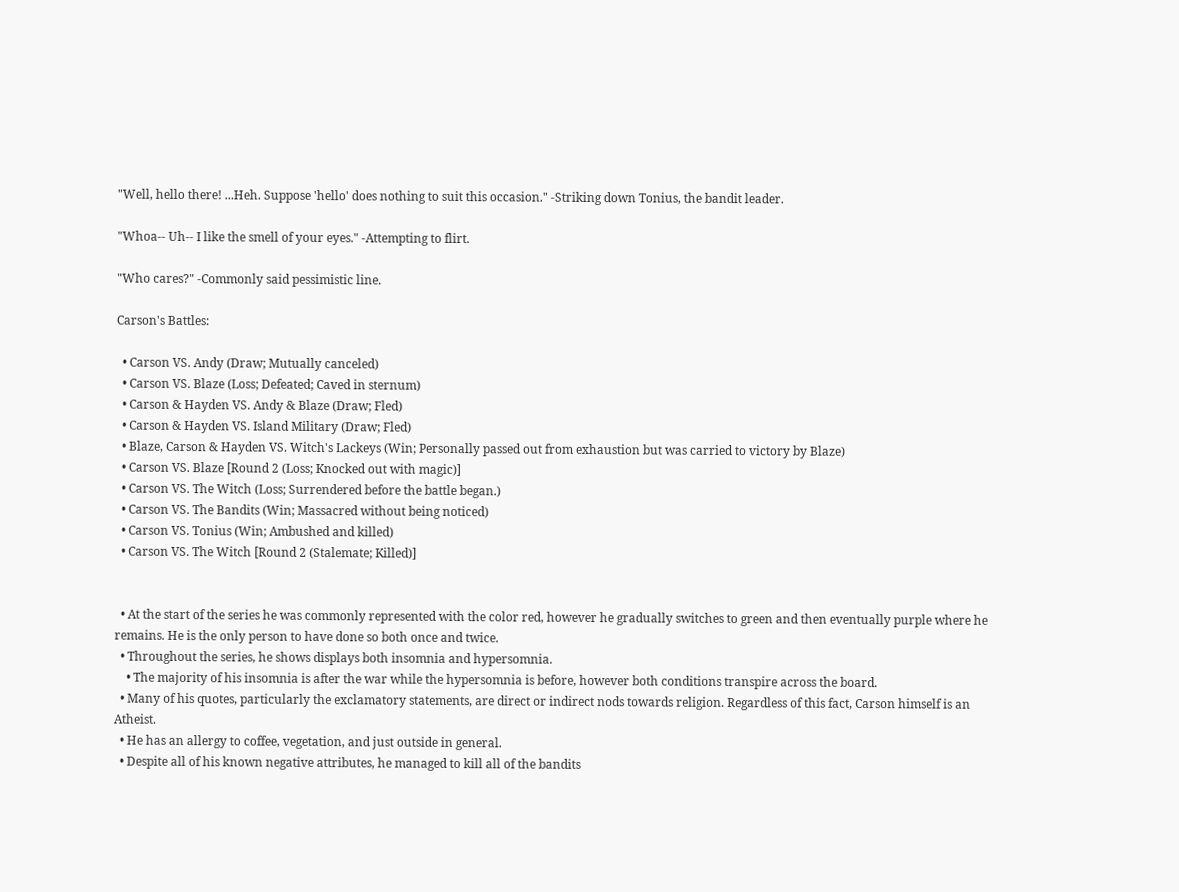"Well, hello there! ...Heh. Suppose 'hello' does nothing to suit this occasion." -Striking down Tonius, the bandit leader.

"Whoa-- Uh-- I like the smell of your eyes." -Attempting to flirt.

"Who cares?" -Commonly said pessimistic line.

Carson's Battles:

  • Carson VS. Andy (Draw; Mutually canceled)
  • Carson VS. Blaze (Loss; Defeated; Caved in sternum)
  • Carson & Hayden VS. Andy & Blaze (Draw; Fled)
  • Carson & Hayden VS. Island Military (Draw; Fled)
  • Blaze, Carson & Hayden VS. Witch's Lackeys (Win; Personally passed out from exhaustion but was carried to victory by Blaze)
  • Carson VS. Blaze [Round 2 (Loss; Knocked out with magic)]
  • Carson VS. The Witch (Loss; Surrendered before the battle began.)
  • Carson VS. The Bandits (Win; Massacred without being noticed)
  • Carson VS. Tonius (Win; Ambushed and killed)
  • Carson VS. The Witch [Round 2 (Stalemate; Killed)]


  • At the start of the series he was commonly represented with the color red, however he gradually switches to green and then eventually purple where he remains. He is the only person to have done so both once and twice.
  • Throughout the series, he shows displays both insomnia and hypersomnia.
    • The majority of his insomnia is after the war while the hypersomnia is before, however both conditions transpire across the board.
  • Many of his quotes, particularly the exclamatory statements, are direct or indirect nods towards religion. Regardless of this fact, Carson himself is an Atheist.
  • He has an allergy to coffee, vegetation, and just outside in general.
  • Despite all of his known negative attributes, he managed to kill all of the bandits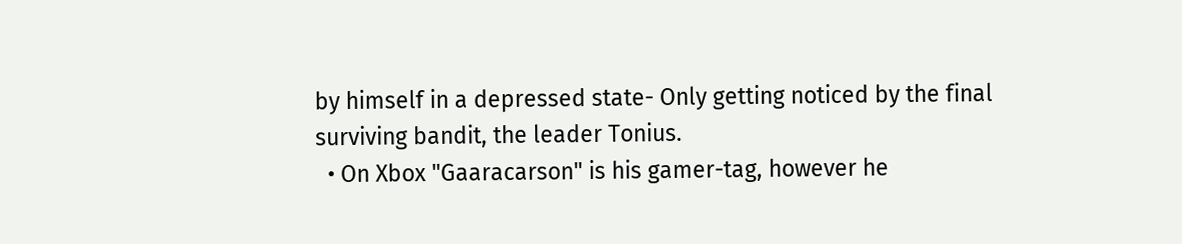by himself in a depressed state- Only getting noticed by the final surviving bandit, the leader Tonius.
  • On Xbox "Gaaracarson" is his gamer-tag, however he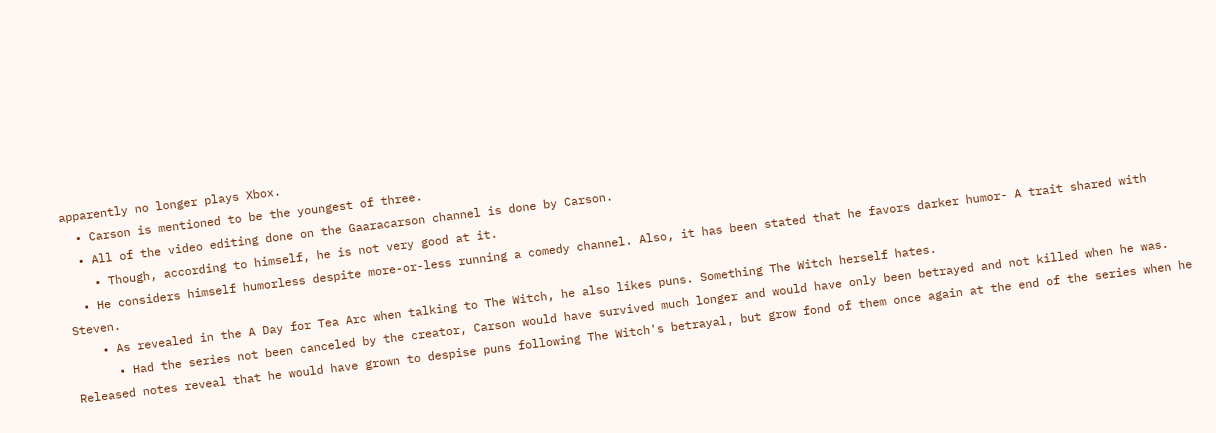apparently no longer plays Xbox.
  • Carson is mentioned to be the youngest of three.
  • All of the video editing done on the Gaaracarson channel is done by Carson.
    • Though, according to himself, he is not very good at it.
  • He considers himself humorless despite more-or-less running a comedy channel. Also, it has been stated that he favors darker humor- A trait shared with Steven.
    • As revealed in the A Day for Tea Arc when talking to The Witch, he also likes puns. Something The Witch herself hates.
      • Had the series not been canceled by the creator, Carson would have survived much longer and would have only been betrayed and not killed when he was. Released notes reveal that he would have grown to despise puns following The Witch's betrayal, but grow fond of them once again at the end of the series when he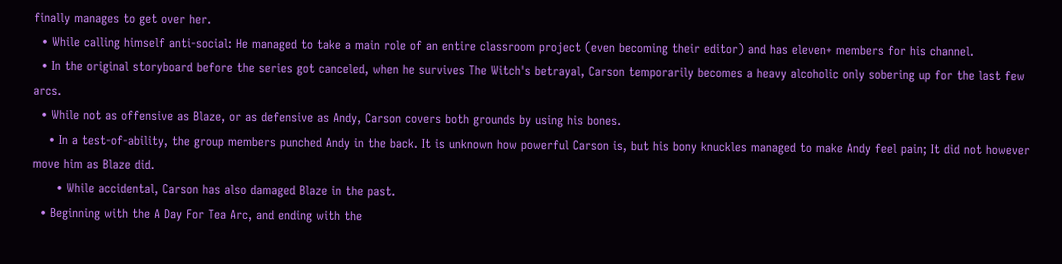finally manages to get over her.
  • While calling himself anti-social: He managed to take a main role of an entire classroom project (even becoming their editor) and has eleven+ members for his channel.
  • In the original storyboard before the series got canceled, when he survives The Witch's betrayal, Carson temporarily becomes a heavy alcoholic only sobering up for the last few arcs.
  • While not as offensive as Blaze, or as defensive as Andy, Carson covers both grounds by using his bones.
    • In a test-of-ability, the group members punched Andy in the back. It is unknown how powerful Carson is, but his bony knuckles managed to make Andy feel pain; It did not however move him as Blaze did.
      • While accidental, Carson has also damaged Blaze in the past.
  • Beginning with the A Day For Tea Arc, and ending with the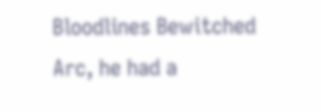Bloodlines Bewitched Arc, he had a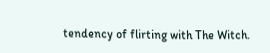tendency of flirting with The Witch.